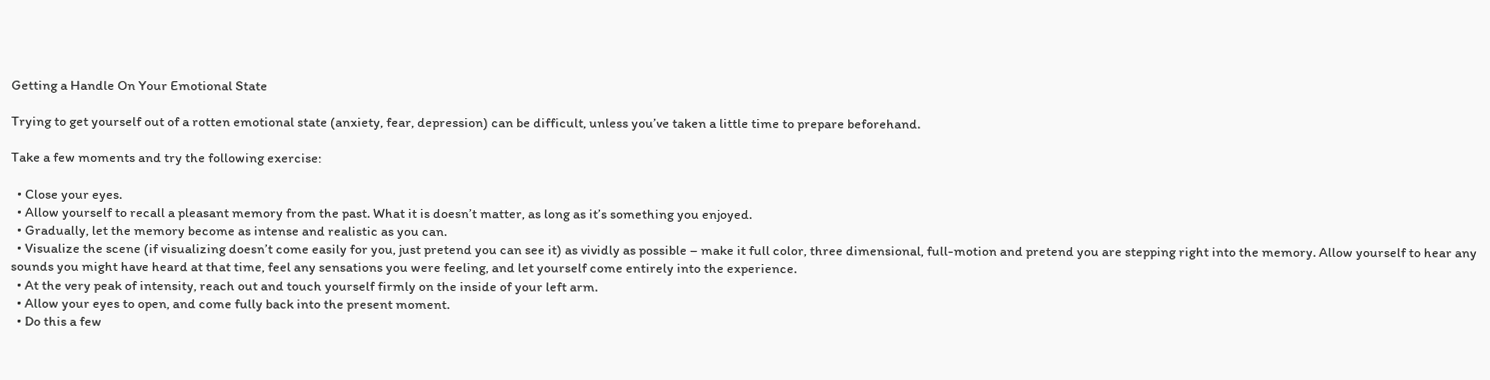Getting a Handle On Your Emotional State

Trying to get yourself out of a rotten emotional state (anxiety, fear, depression) can be difficult, unless you’ve taken a little time to prepare beforehand.

Take a few moments and try the following exercise:

  • Close your eyes.
  • Allow yourself to recall a pleasant memory from the past. What it is doesn’t matter, as long as it’s something you enjoyed.
  • Gradually, let the memory become as intense and realistic as you can.
  • Visualize the scene (if visualizing doesn’t come easily for you, just pretend you can see it) as vividly as possible – make it full color, three dimensional, full-motion and pretend you are stepping right into the memory. Allow yourself to hear any sounds you might have heard at that time, feel any sensations you were feeling, and let yourself come entirely into the experience.
  • At the very peak of intensity, reach out and touch yourself firmly on the inside of your left arm.
  • Allow your eyes to open, and come fully back into the present moment.
  • Do this a few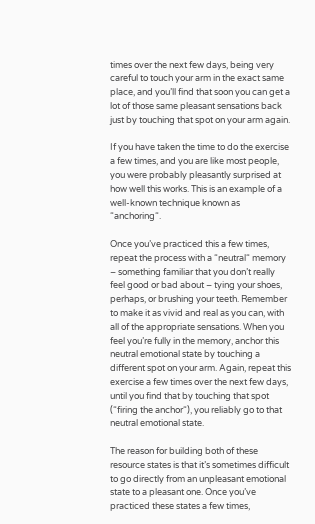times over the next few days, being very careful to touch your arm in the exact same place, and you’ll find that soon you can get a lot of those same pleasant sensations back just by touching that spot on your arm again.

If you have taken the time to do the exercise a few times, and you are like most people, you were probably pleasantly surprised at how well this works. This is an example of a well-known technique known as “anchoring“.

Once you’ve practiced this a few times, repeat the process with a “neutral“ memory – something familiar that you don’t really feel good or bad about – tying your shoes, perhaps, or brushing your teeth. Remember to make it as vivid and real as you can, with all of the appropriate sensations. When you feel you’re fully in the memory, anchor this neutral emotional state by touching a different spot on your arm. Again, repeat this exercise a few times over the next few days, until you find that by touching that spot (“firing the anchor“), you reliably go to that neutral emotional state.

The reason for building both of these resource states is that it’s sometimes difficult to go directly from an unpleasant emotional state to a pleasant one. Once you’ve practiced these states a few times,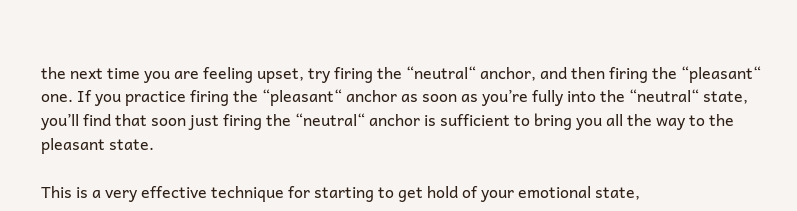the next time you are feeling upset, try firing the “neutral“ anchor, and then firing the “pleasant“ one. If you practice firing the “pleasant“ anchor as soon as you’re fully into the “neutral“ state, you’ll find that soon just firing the “neutral“ anchor is sufficient to bring you all the way to the pleasant state.

This is a very effective technique for starting to get hold of your emotional state,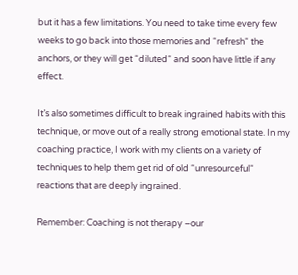but it has a few limitations. You need to take time every few weeks to go back into those memories and “refresh“ the anchors, or they will get “diluted“ and soon have little if any effect.

It’s also sometimes difficult to break ingrained habits with this technique, or move out of a really strong emotional state. In my coaching practice, I work with my clients on a variety of techniques to help them get rid of old “unresourceful“ reactions that are deeply ingrained.

Remember: Coaching is not therapy –our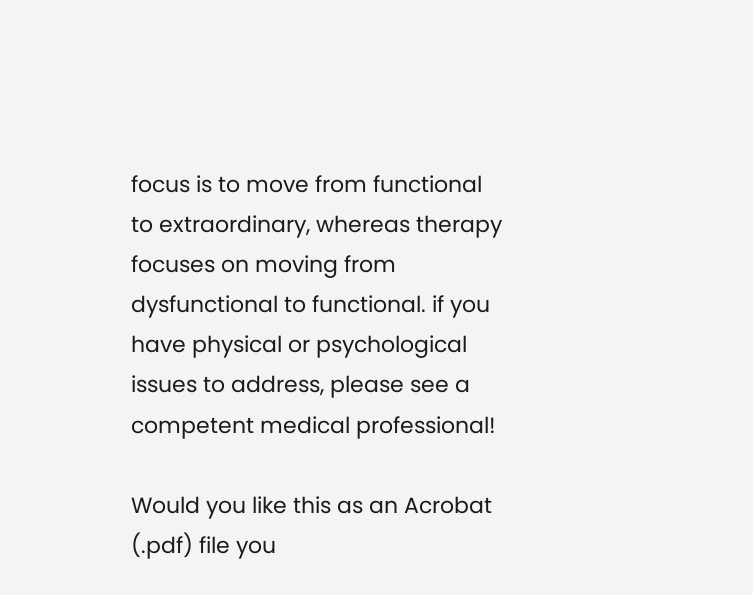focus is to move from functional to extraordinary, whereas therapy focuses on moving from dysfunctional to functional. if you have physical or psychological issues to address, please see a competent medical professional!

Would you like this as an Acrobat (.pdf) file you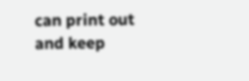can print out and keep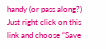handy (or pass along?) Just right click on this link and choose “Save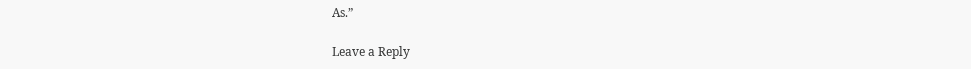As.”

Leave a Reply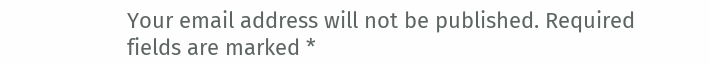Your email address will not be published. Required fields are marked *